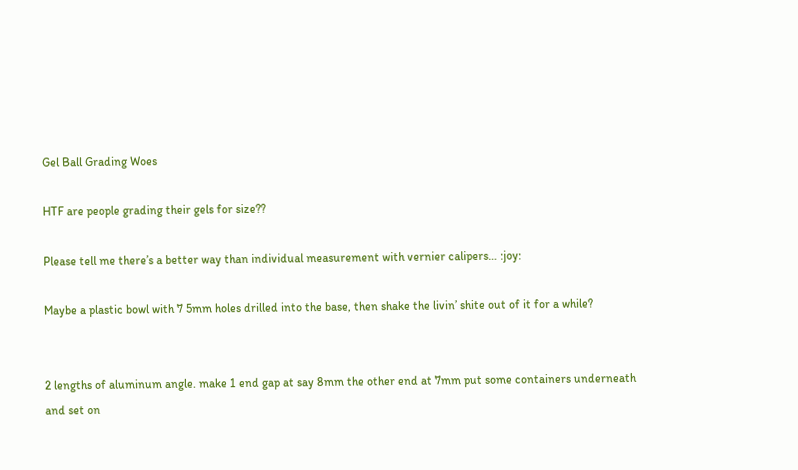Gel Ball Grading Woes

HTF are people grading their gels for size??

Please tell me there’s a better way than individual measurement with vernier calipers… :joy:

Maybe a plastic bowl with 7 5mm holes drilled into the base, then shake the livin’ shite out of it for a while?


2 lengths of aluminum angle. make 1 end gap at say 8mm the other end at 7mm put some containers underneath and set on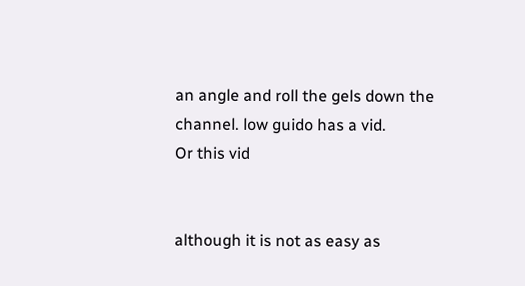an angle and roll the gels down the channel. low guido has a vid.
Or this vid


although it is not as easy as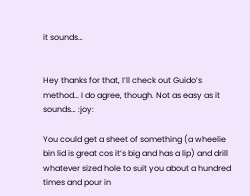it sounds…


Hey thanks for that, I’ll check out Guido’s method… I do agree, though. Not as easy as it sounds… :joy:

You could get a sheet of something (a wheelie bin lid is great cos it’s big and has a lip) and drill whatever sized hole to suit you about a hundred times and pour in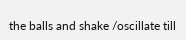the balls and shake /oscillate till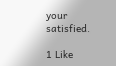your satisfied.

1 Like